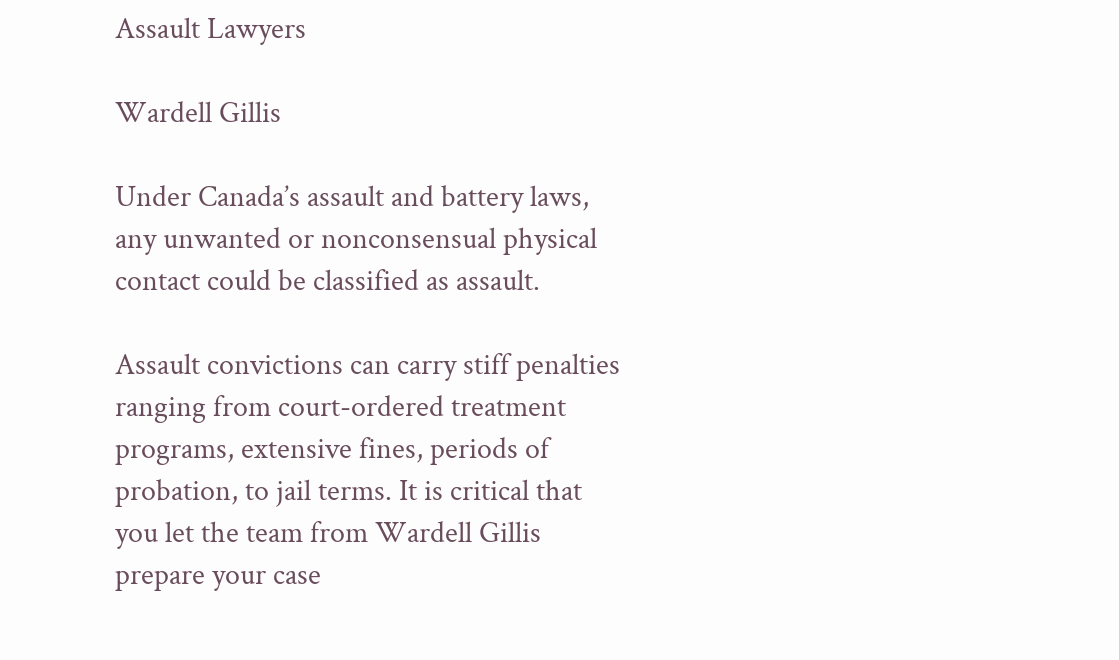Assault Lawyers

Wardell Gillis

Under Canada’s assault and battery laws, any unwanted or nonconsensual physical contact could be classified as assault.

Assault convictions can carry stiff penalties ranging from court-ordered treatment programs, extensive fines, periods of probation, to jail terms. It is critical that you let the team from Wardell Gillis prepare your case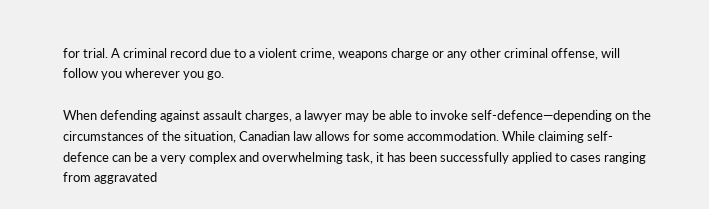for trial. A criminal record due to a violent crime, weapons charge or any other criminal offense, will follow you wherever you go.

When defending against assault charges, a lawyer may be able to invoke self-defence—depending on the circumstances of the situation, Canadian law allows for some accommodation. While claiming self-defence can be a very complex and overwhelming task, it has been successfully applied to cases ranging from aggravated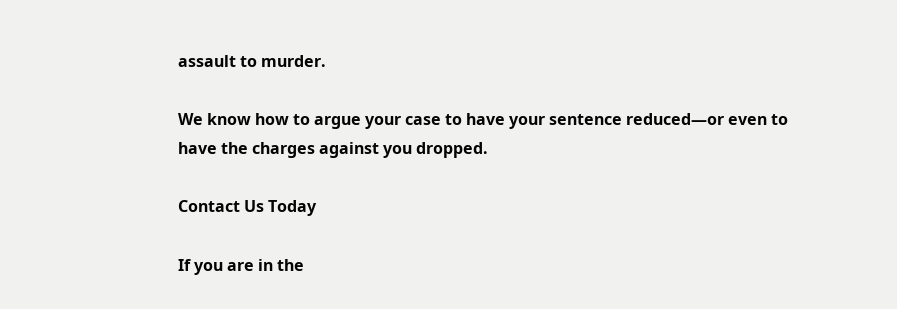assault to murder.

We know how to argue your case to have your sentence reduced—or even to have the charges against you dropped.

Contact Us Today

If you are in the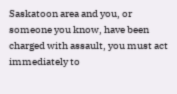Saskatoon area and you, or someone you know, have been charged with assault, you must act immediately to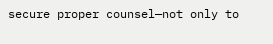secure proper counsel—not only to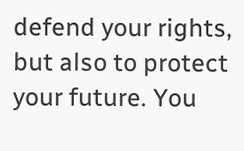defend your rights, but also to protect your future. You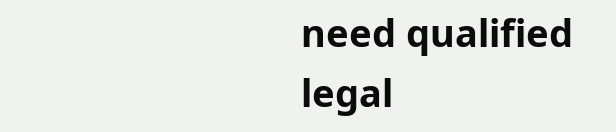need qualified legal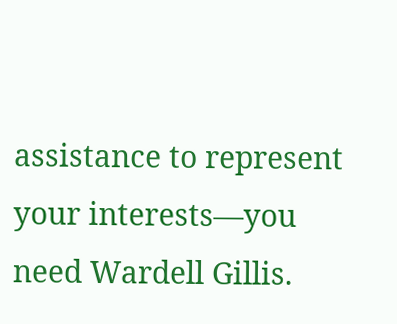assistance to represent your interests—you need Wardell Gillis.